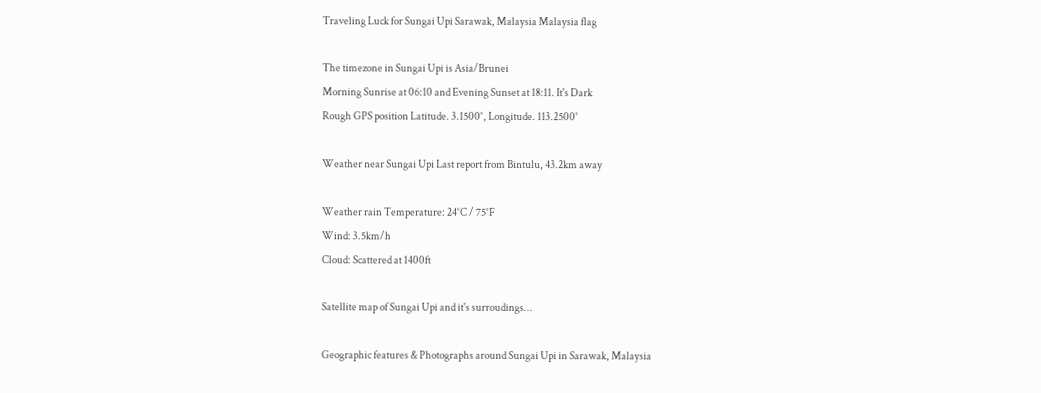Traveling Luck for Sungai Upi Sarawak, Malaysia Malaysia flag

The timezone in Sungai Upi is Asia/Brunei
Morning Sunrise at 06:10 and Evening Sunset at 18:11. It's Dark
Rough GPS position Latitude. 3.1500°, Longitude. 113.2500°

Weather near Sungai Upi Last report from Bintulu, 43.2km away

Weather rain Temperature: 24°C / 75°F
Wind: 3.5km/h
Cloud: Scattered at 1400ft

Satellite map of Sungai Upi and it's surroudings...

Geographic features & Photographs around Sungai Upi in Sarawak, Malaysia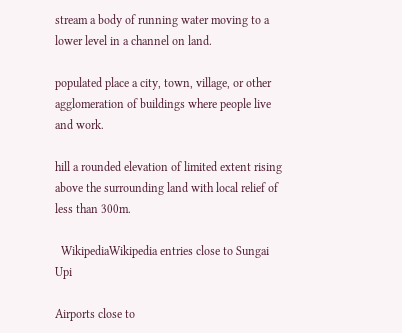stream a body of running water moving to a lower level in a channel on land.

populated place a city, town, village, or other agglomeration of buildings where people live and work.

hill a rounded elevation of limited extent rising above the surrounding land with local relief of less than 300m.

  WikipediaWikipedia entries close to Sungai Upi

Airports close to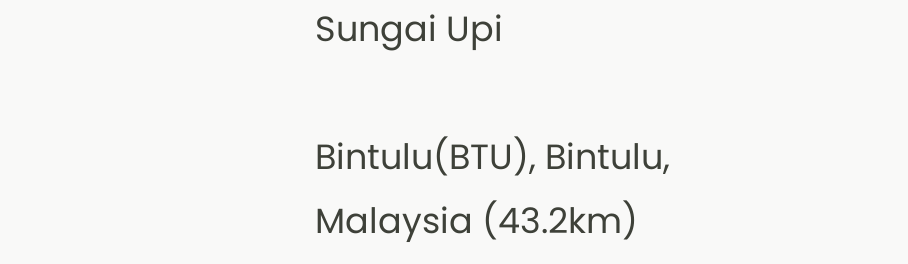Sungai Upi

Bintulu(BTU), Bintulu, Malaysia (43.2km)